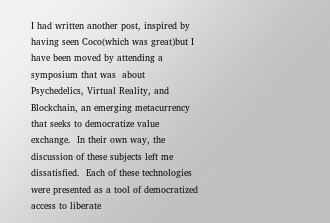I had written another post, inspired by having seen Coco(which was great)but I have been moved by attending a symposium that was  about Psychedelics, Virtual Reality, and Blockchain, an emerging metacurrency that seeks to democratize value exchange.  In their own way, the discussion of these subjects left me dissatisfied.  Each of these technologies were presented as a tool of democratized access to liberate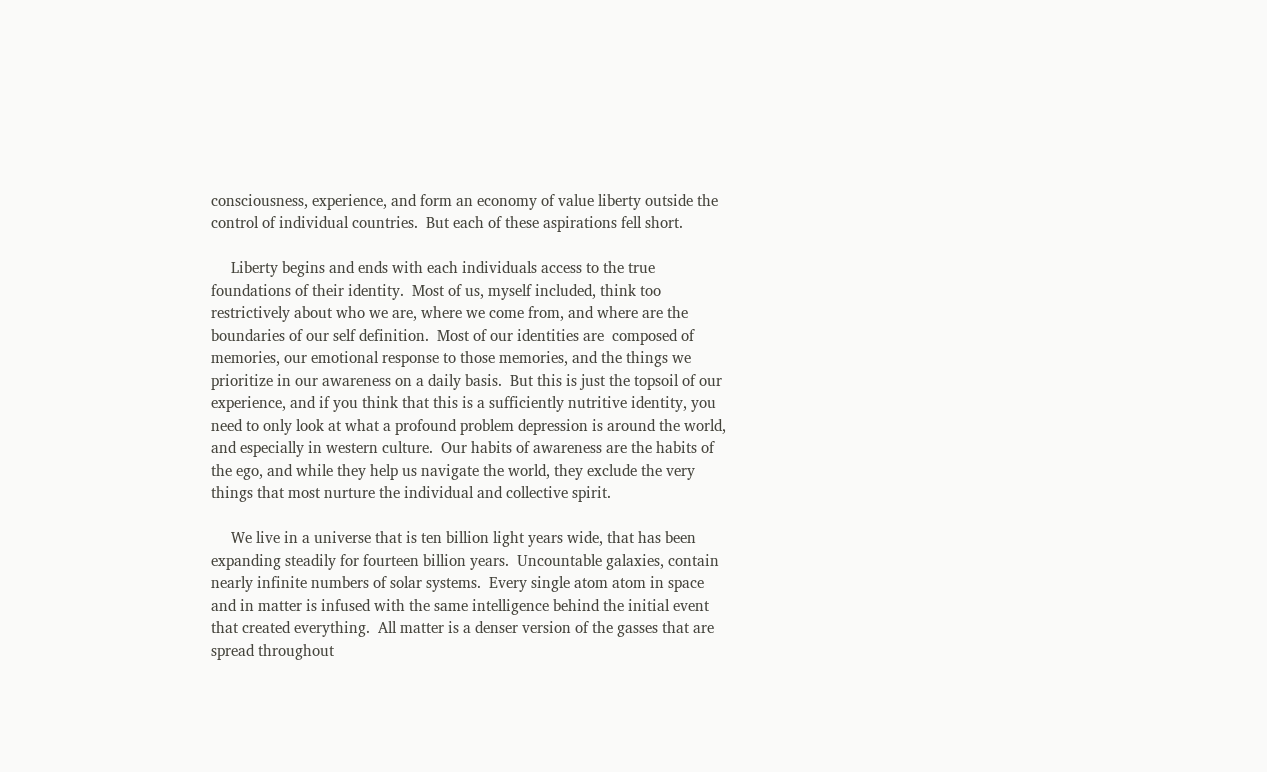consciousness, experience, and form an economy of value liberty outside the control of individual countries.  But each of these aspirations fell short.

     Liberty begins and ends with each individuals access to the true foundations of their identity.  Most of us, myself included, think too restrictively about who we are, where we come from, and where are the boundaries of our self definition.  Most of our identities are  composed of memories, our emotional response to those memories, and the things we prioritize in our awareness on a daily basis.  But this is just the topsoil of our experience, and if you think that this is a sufficiently nutritive identity, you need to only look at what a profound problem depression is around the world, and especially in western culture.  Our habits of awareness are the habits of the ego, and while they help us navigate the world, they exclude the very things that most nurture the individual and collective spirit.

     We live in a universe that is ten billion light years wide, that has been expanding steadily for fourteen billion years.  Uncountable galaxies, contain nearly infinite numbers of solar systems.  Every single atom atom in space and in matter is infused with the same intelligence behind the initial event that created everything.  All matter is a denser version of the gasses that are spread throughout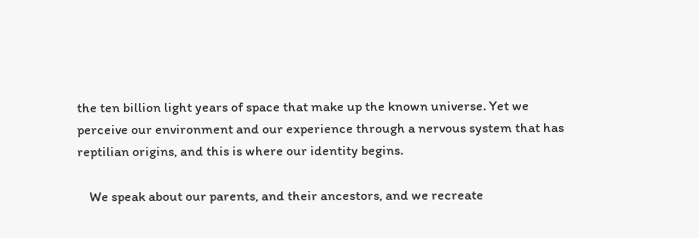the ten billion light years of space that make up the known universe. Yet we perceive our environment and our experience through a nervous system that has reptilian origins, and this is where our identity begins.

    We speak about our parents, and their ancestors, and we recreate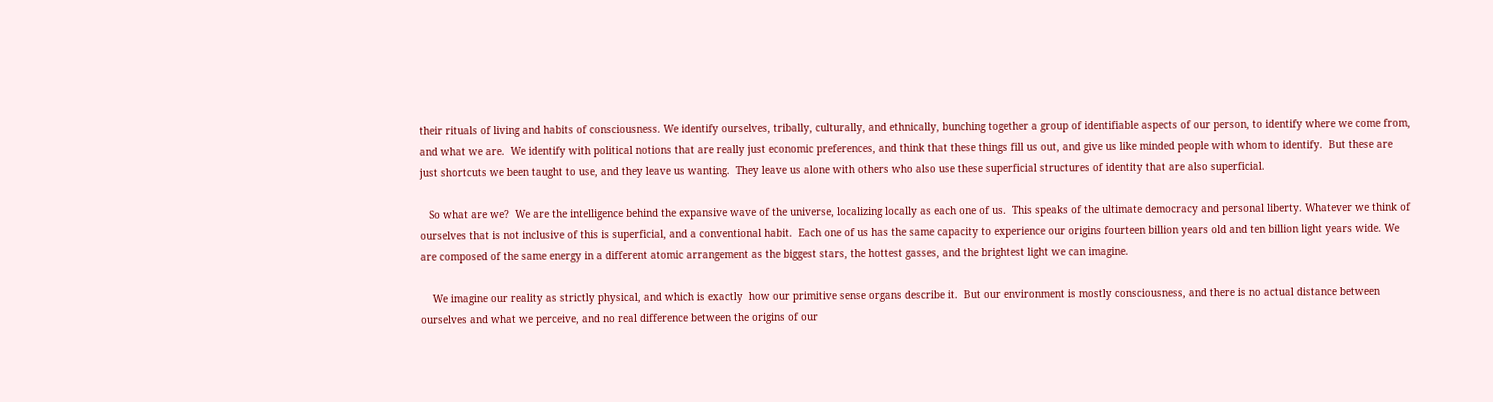their rituals of living and habits of consciousness. We identify ourselves, tribally, culturally, and ethnically, bunching together a group of identifiable aspects of our person, to identify where we come from, and what we are.  We identify with political notions that are really just economic preferences, and think that these things fill us out, and give us like minded people with whom to identify.  But these are just shortcuts we been taught to use, and they leave us wanting.  They leave us alone with others who also use these superficial structures of identity that are also superficial.

   So what are we?  We are the intelligence behind the expansive wave of the universe, localizing locally as each one of us.  This speaks of the ultimate democracy and personal liberty. Whatever we think of ourselves that is not inclusive of this is superficial, and a conventional habit.  Each one of us has the same capacity to experience our origins fourteen billion years old and ten billion light years wide. We are composed of the same energy in a different atomic arrangement as the biggest stars, the hottest gasses, and the brightest light we can imagine.

    We imagine our reality as strictly physical, and which is exactly  how our primitive sense organs describe it.  But our environment is mostly consciousness, and there is no actual distance between ourselves and what we perceive, and no real difference between the origins of our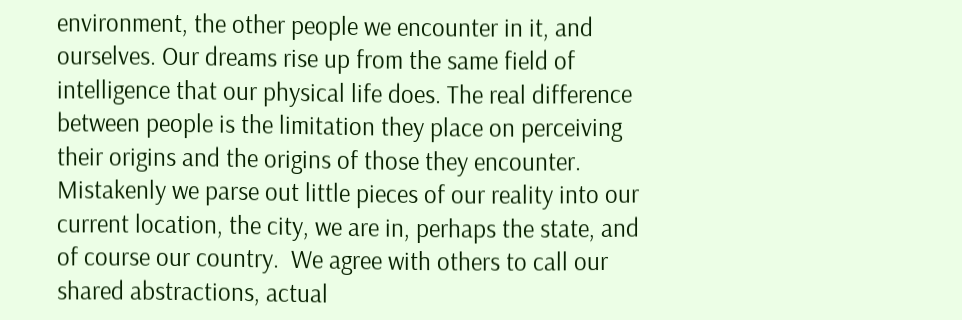environment, the other people we encounter in it, and ourselves. Our dreams rise up from the same field of intelligence that our physical life does. The real difference between people is the limitation they place on perceiving their origins and the origins of those they encounter.  Mistakenly we parse out little pieces of our reality into our current location, the city, we are in, perhaps the state, and of course our country.  We agree with others to call our shared abstractions, actual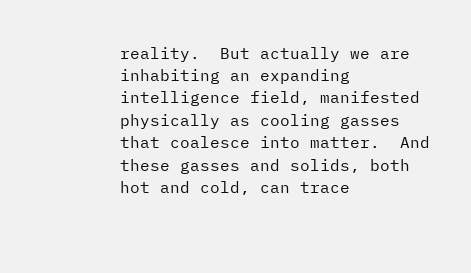reality.  But actually we are inhabiting an expanding intelligence field, manifested physically as cooling gasses that coalesce into matter.  And these gasses and solids, both hot and cold, can trace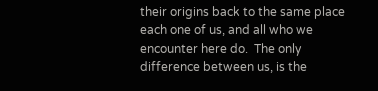their origins back to the same place each one of us, and all who we encounter here do.  The only difference between us, is the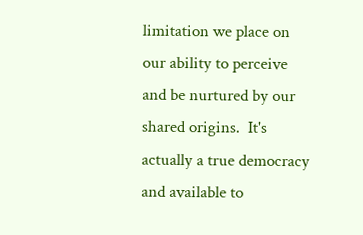limitation we place on our ability to perceive and be nurtured by our shared origins.  It's actually a true democracy and available to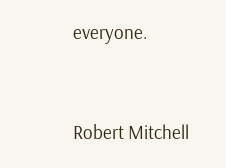everyone.


Robert Mitchell